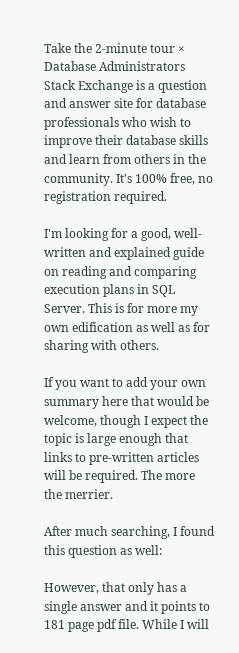Take the 2-minute tour ×
Database Administrators Stack Exchange is a question and answer site for database professionals who wish to improve their database skills and learn from others in the community. It's 100% free, no registration required.

I'm looking for a good, well-written and explained guide on reading and comparing execution plans in SQL Server. This is for more my own edification as well as for sharing with others.

If you want to add your own summary here that would be welcome, though I expect the topic is large enough that links to pre-written articles will be required. The more the merrier.

After much searching, I found this question as well:

However, that only has a single answer and it points to 181 page pdf file. While I will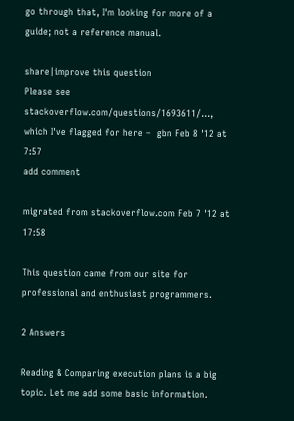go through that, I'm looking for more of a guide; not a reference manual.

share|improve this question
Please see stackoverflow.com/questions/1693611/…, which I've flagged for here –  gbn Feb 8 '12 at 7:57
add comment

migrated from stackoverflow.com Feb 7 '12 at 17:58

This question came from our site for professional and enthusiast programmers.

2 Answers

Reading & Comparing execution plans is a big topic. Let me add some basic information.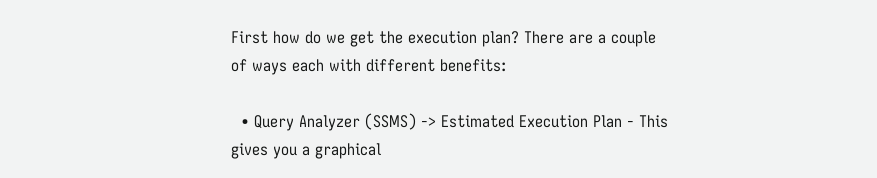First how do we get the execution plan? There are a couple of ways each with different benefits:

  • Query Analyzer (SSMS) -> Estimated Execution Plan - This gives you a graphical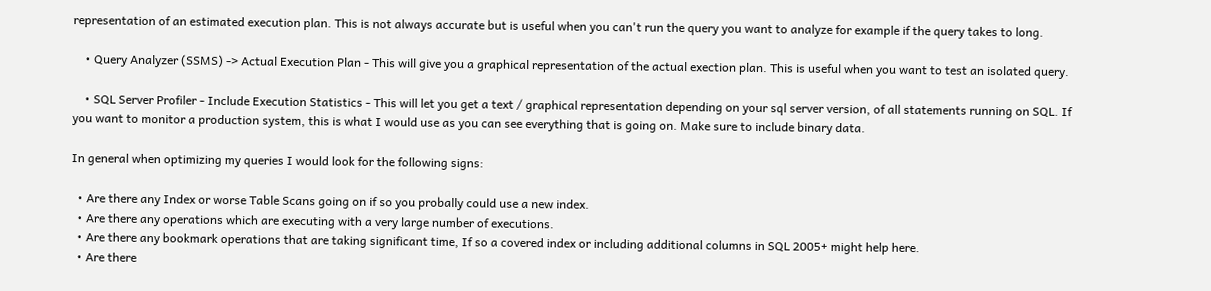representation of an estimated execution plan. This is not always accurate but is useful when you can't run the query you want to analyze for example if the query takes to long.

    • Query Analyzer (SSMS) -> Actual Execution Plan - This will give you a graphical representation of the actual exection plan. This is useful when you want to test an isolated query.

    • SQL Server Profiler - Include Execution Statistics - This will let you get a text / graphical representation depending on your sql server version, of all statements running on SQL. If you want to monitor a production system, this is what I would use as you can see everything that is going on. Make sure to include binary data.

In general when optimizing my queries I would look for the following signs:

  • Are there any Index or worse Table Scans going on if so you probally could use a new index.
  • Are there any operations which are executing with a very large number of executions.
  • Are there any bookmark operations that are taking significant time, If so a covered index or including additional columns in SQL 2005+ might help here.
  • Are there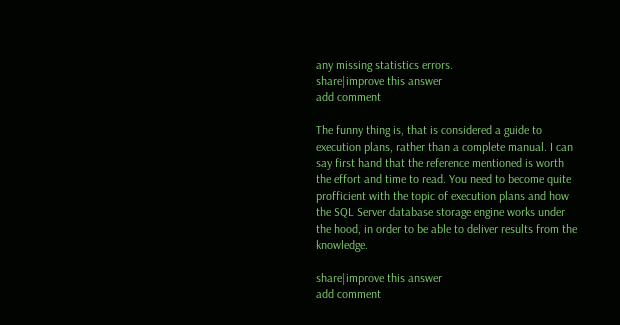any missing statistics errors.
share|improve this answer
add comment

The funny thing is, that is considered a guide to execution plans, rather than a complete manual. I can say first hand that the reference mentioned is worth the effort and time to read. You need to become quite profficient with the topic of execution plans and how the SQL Server database storage engine works under the hood, in order to be able to deliver results from the knowledge.

share|improve this answer
add comment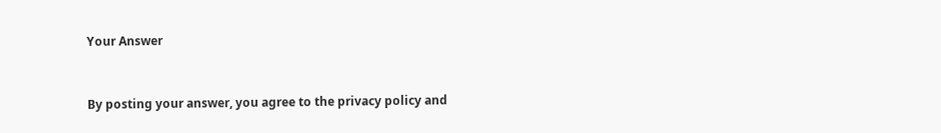Your Answer


By posting your answer, you agree to the privacy policy and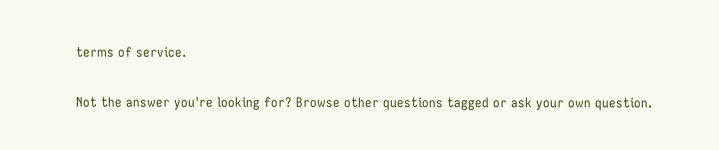terms of service.

Not the answer you're looking for? Browse other questions tagged or ask your own question.